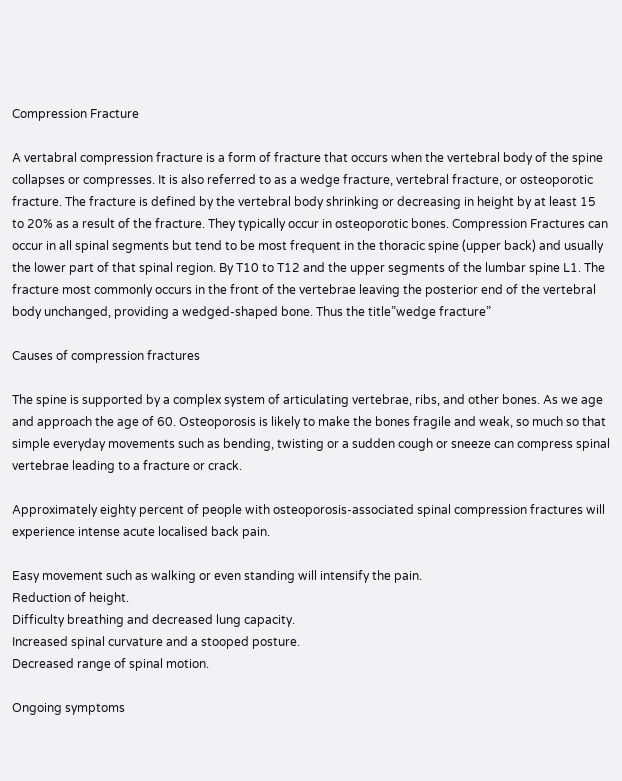Compression Fracture

A vertabral compression fracture is a form of fracture that occurs when the vertebral body of the spine collapses or compresses. It is also referred to as a wedge fracture, vertebral fracture, or osteoporotic fracture. The fracture is defined by the vertebral body shrinking or decreasing in height by at least 15 to 20% as a result of the fracture. They typically occur in osteoporotic bones. Compression Fractures can occur in all spinal segments but tend to be most frequent in the thoracic spine (upper back) and usually the lower part of that spinal region. By T10 to T12 and the upper segments of the lumbar spine L1. The fracture most commonly occurs in the front of the vertebrae leaving the posterior end of the vertebral body unchanged, providing a wedged-shaped bone. Thus the title”wedge fracture”

Causes of compression fractures

The spine is supported by a complex system of articulating vertebrae, ribs, and other bones. As we age and approach the age of 60. Osteoporosis is likely to make the bones fragile and weak, so much so that simple everyday movements such as bending, twisting or a sudden cough or sneeze can compress spinal vertebrae leading to a fracture or crack.

Approximately eighty percent of people with osteoporosis-associated spinal compression fractures will experience intense acute localised back pain.

Easy movement such as walking or even standing will intensify the pain.
Reduction of height.
Difficulty breathing and decreased lung capacity.
Increased spinal curvature and a stooped posture.
Decreased range of spinal motion.

Ongoing symptoms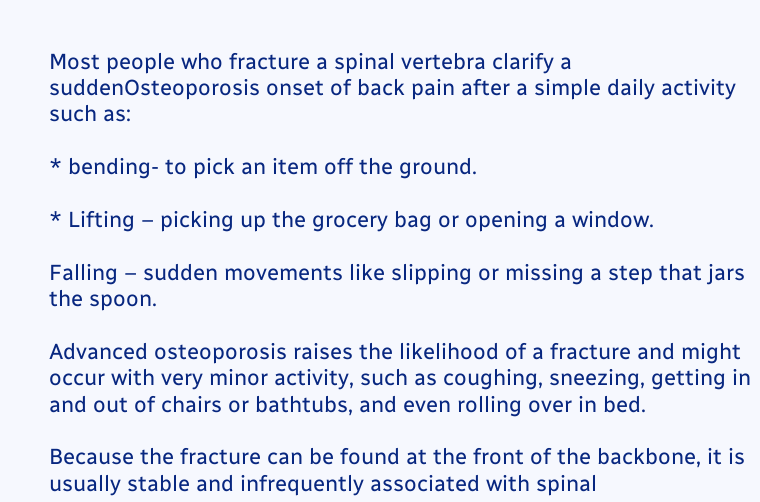Most people who fracture a spinal vertebra clarify a suddenOsteoporosis onset of back pain after a simple daily activity such as:

* bending- to pick an item off the ground.

* Lifting – picking up the grocery bag or opening a window.

Falling – sudden movements like slipping or missing a step that jars the spoon.

Advanced osteoporosis raises the likelihood of a fracture and might occur with very minor activity, such as coughing, sneezing, getting in and out of chairs or bathtubs, and even rolling over in bed.

Because the fracture can be found at the front of the backbone, it is usually stable and infrequently associated with spinal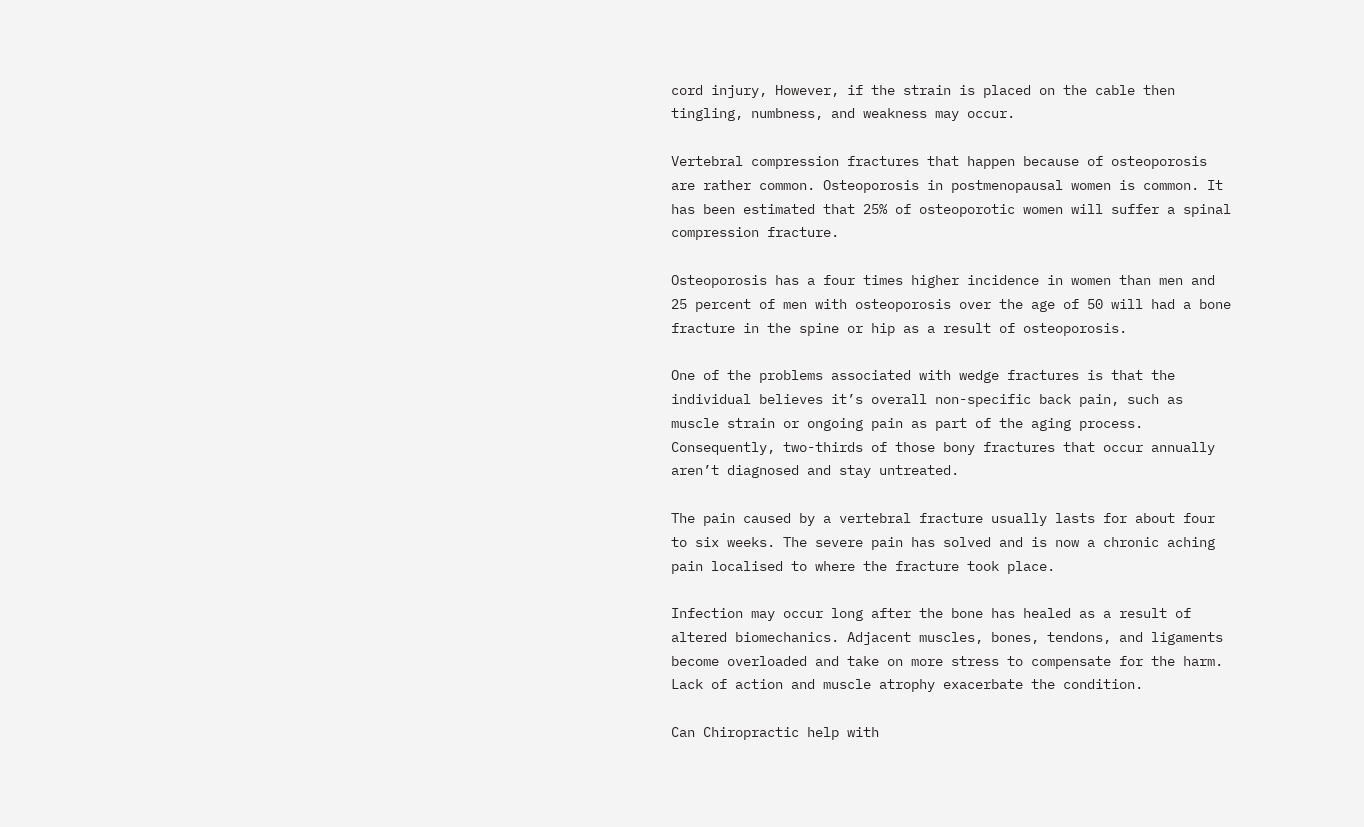cord injury, However, if the strain is placed on the cable then tingling, numbness, and weakness may occur.

Vertebral compression fractures that happen because of osteoporosis are rather common. Osteoporosis in postmenopausal women is common. It has been estimated that 25% of osteoporotic women will suffer a spinal compression fracture.

Osteoporosis has a four times higher incidence in women than men and 25 percent of men with osteoporosis over the age of 50 will had a bone fracture in the spine or hip as a result of osteoporosis.

One of the problems associated with wedge fractures is that the individual believes it’s overall non-specific back pain, such as muscle strain or ongoing pain as part of the aging process. Consequently, two-thirds of those bony fractures that occur annually aren’t diagnosed and stay untreated.

The pain caused by a vertebral fracture usually lasts for about four to six weeks. The severe pain has solved and is now a chronic aching pain localised to where the fracture took place.

Infection may occur long after the bone has healed as a result of altered biomechanics. Adjacent muscles, bones, tendons, and ligaments become overloaded and take on more stress to compensate for the harm. Lack of action and muscle atrophy exacerbate the condition.

Can Chiropractic help with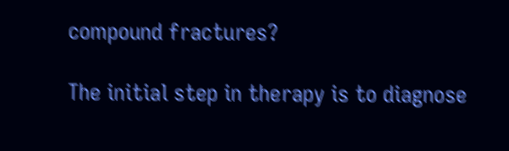compound fractures?

The initial step in therapy is to diagnose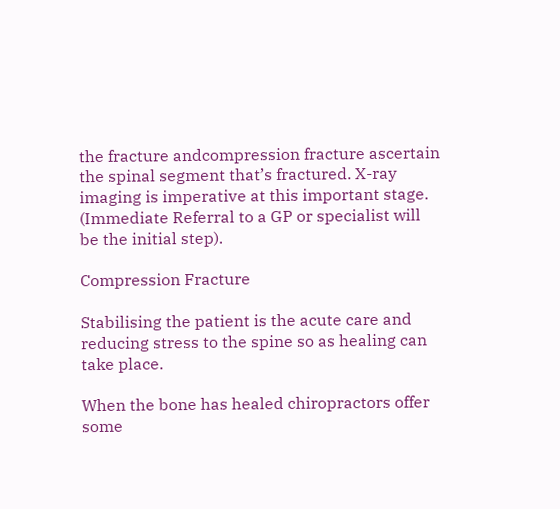the fracture andcompression fracture ascertain the spinal segment that’s fractured. X-ray imaging is imperative at this important stage. (Immediate Referral to a GP or specialist will be the initial step).

Compression Fracture

Stabilising the patient is the acute care and reducing stress to the spine so as healing can take place.

When the bone has healed chiropractors offer some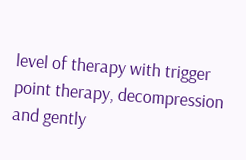level of therapy with trigger point therapy, decompression and gently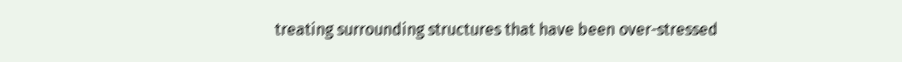treating surrounding structures that have been over-stressed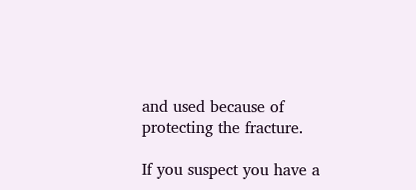and used because of protecting the fracture.

If you suspect you have a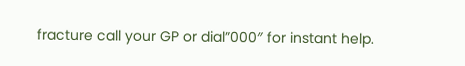fracture call your GP or dial”000″ for instant help.